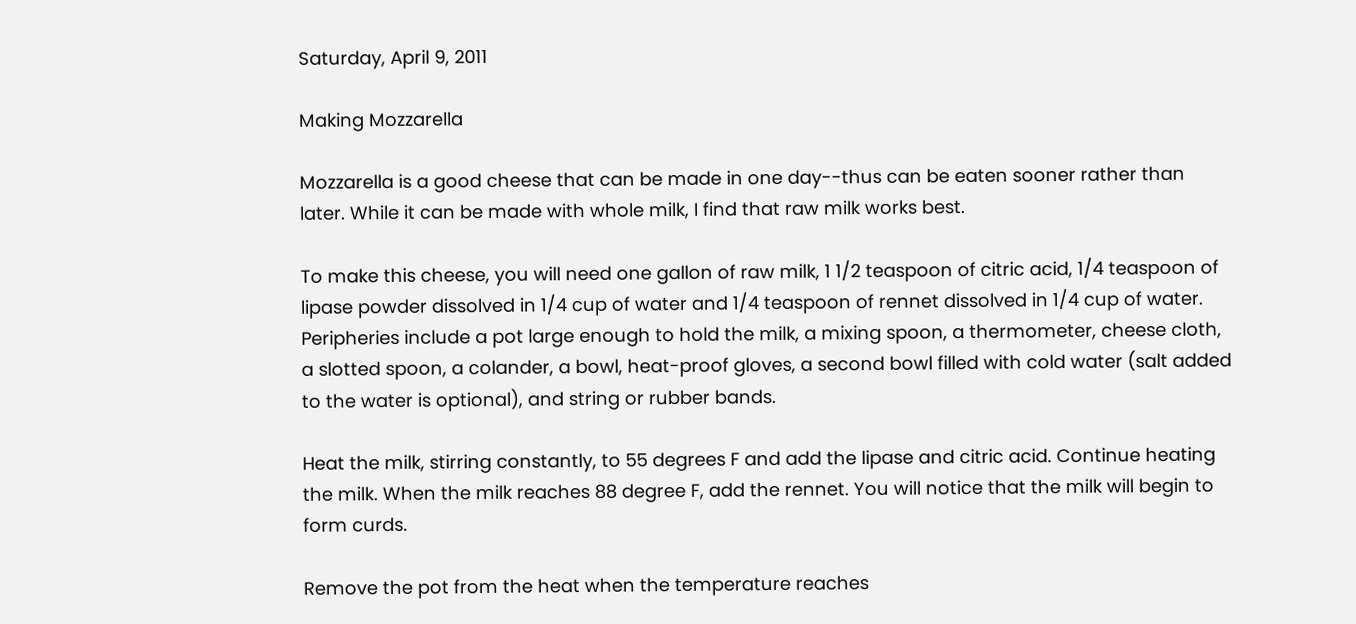Saturday, April 9, 2011

Making Mozzarella

Mozzarella is a good cheese that can be made in one day--thus can be eaten sooner rather than later. While it can be made with whole milk, I find that raw milk works best.

To make this cheese, you will need one gallon of raw milk, 1 1/2 teaspoon of citric acid, 1/4 teaspoon of lipase powder dissolved in 1/4 cup of water and 1/4 teaspoon of rennet dissolved in 1/4 cup of water. Peripheries include a pot large enough to hold the milk, a mixing spoon, a thermometer, cheese cloth, a slotted spoon, a colander, a bowl, heat-proof gloves, a second bowl filled with cold water (salt added to the water is optional), and string or rubber bands.

Heat the milk, stirring constantly, to 55 degrees F and add the lipase and citric acid. Continue heating the milk. When the milk reaches 88 degree F, add the rennet. You will notice that the milk will begin to form curds.

Remove the pot from the heat when the temperature reaches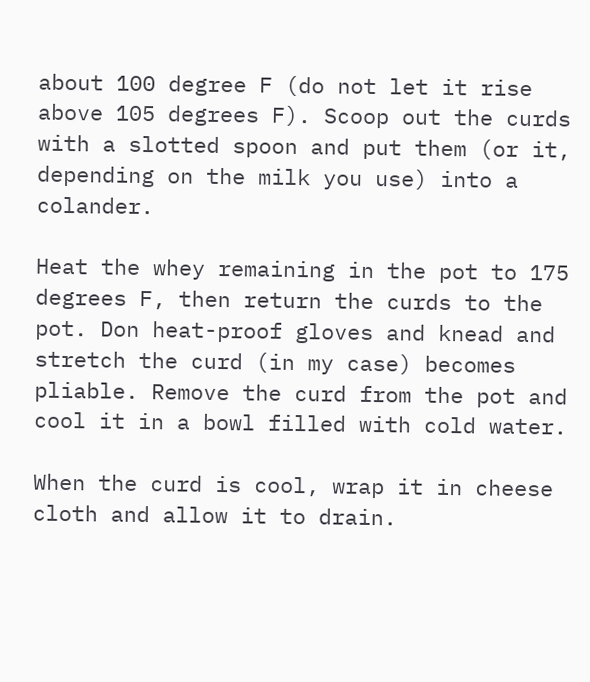about 100 degree F (do not let it rise above 105 degrees F). Scoop out the curds with a slotted spoon and put them (or it, depending on the milk you use) into a colander.

Heat the whey remaining in the pot to 175 degrees F, then return the curds to the pot. Don heat-proof gloves and knead and stretch the curd (in my case) becomes pliable. Remove the curd from the pot and cool it in a bowl filled with cold water.

When the curd is cool, wrap it in cheese cloth and allow it to drain.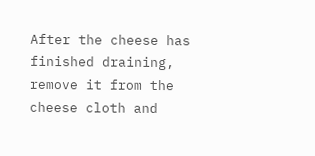After the cheese has finished draining, remove it from the cheese cloth and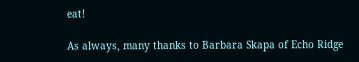eat!

As always, many thanks to Barbara Skapa of Echo Ridge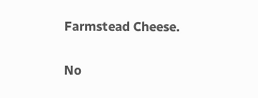Farmstead Cheese.

No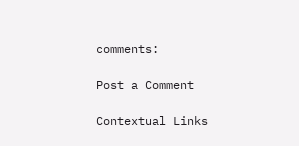comments:

Post a Comment

Contextual Links